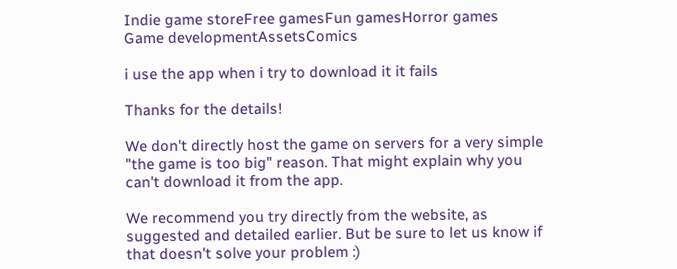Indie game storeFree gamesFun gamesHorror games
Game developmentAssetsComics

i use the app when i try to download it it fails

Thanks for the details!

We don't directly host the game on servers for a very simple "the game is too big" reason. That might explain why you can't download it from the app.

We recommend you try directly from the website, as suggested and detailed earlier. But be sure to let us know if that doesn't solve your problem :)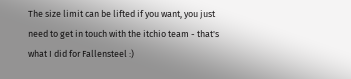The size limit can be lifted if you want, you just need to get in touch with the itchio team - that's what I did for Fallensteel :)